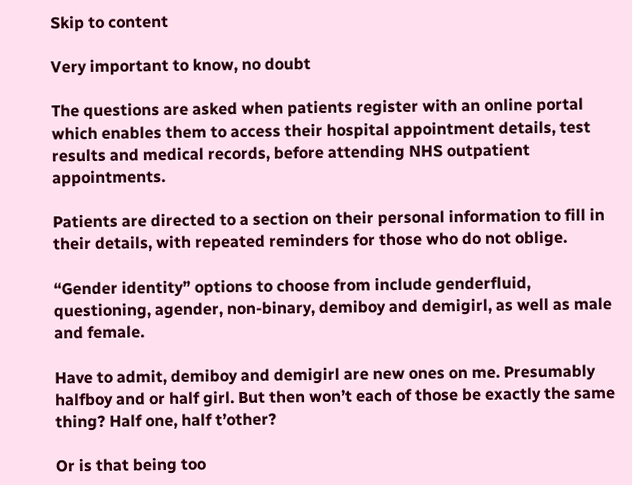Skip to content

Very important to know, no doubt

The questions are asked when patients register with an online portal which enables them to access their hospital appointment details, test results and medical records, before attending NHS outpatient appointments.

Patients are directed to a section on their personal information to fill in their details, with repeated reminders for those who do not oblige.

“Gender identity” options to choose from include genderfluid, questioning, agender, non-binary, demiboy and demigirl, as well as male and female.

Have to admit, demiboy and demigirl are new ones on me. Presumably halfboy and or half girl. But then won’t each of those be exactly the same thing? Half one, half t’other?

Or is that being too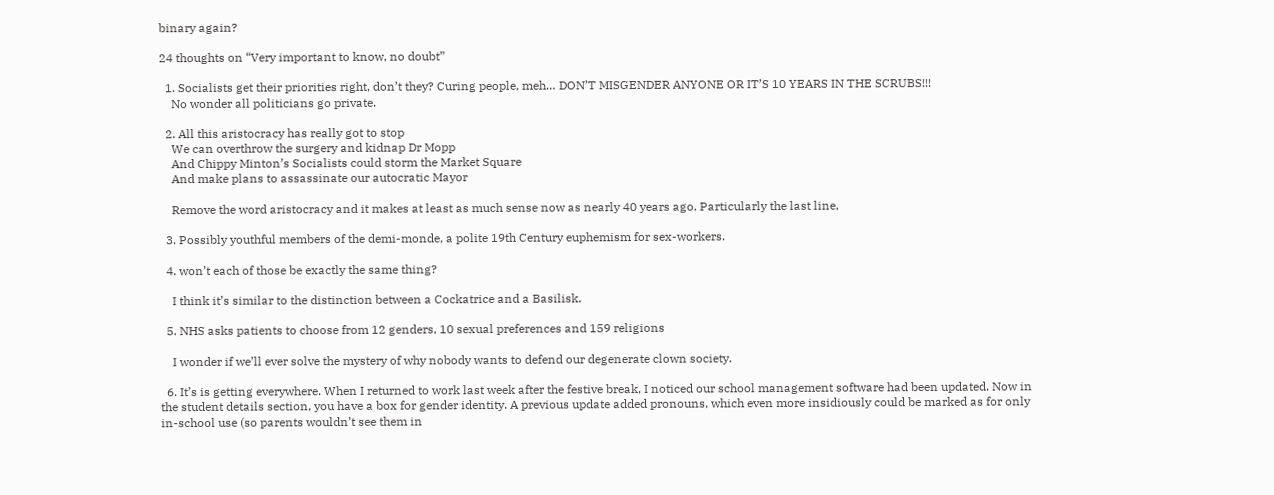binary again?

24 thoughts on “Very important to know, no doubt”

  1. Socialists get their priorities right, don’t they? Curing people, meh… DON’T MISGENDER ANYONE OR IT’S 10 YEARS IN THE SCRUBS!!!
    No wonder all politicians go private.

  2. All this aristocracy has really got to stop
    We can overthrow the surgery and kidnap Dr Mopp
    And Chippy Minton’s Socialists could storm the Market Square
    And make plans to assassinate our autocratic Mayor

    Remove the word aristocracy and it makes at least as much sense now as nearly 40 years ago. Particularly the last line,

  3. Possibly youthful members of the demi-monde, a polite 19th Century euphemism for sex-workers.

  4. won’t each of those be exactly the same thing?

    I think it’s similar to the distinction between a Cockatrice and a Basilisk.

  5. NHS asks patients to choose from 12 genders, 10 sexual preferences and 159 religions

    I wonder if we’ll ever solve the mystery of why nobody wants to defend our degenerate clown society.

  6. It’s is getting everywhere. When I returned to work last week after the festive break, I noticed our school management software had been updated. Now in the student details section, you have a box for gender identity. A previous update added pronouns, which even more insidiously could be marked as for only in-school use (so parents wouldn’t see them in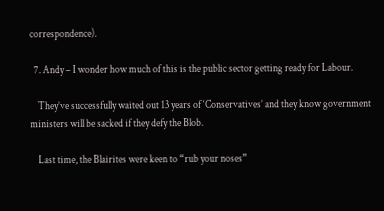correspondence).

  7. Andy – I wonder how much of this is the public sector getting ready for Labour.

    They’ve successfully waited out 13 years of ‘Conservatives’ and they know government ministers will be sacked if they defy the Blob.

    Last time, the Blairites were keen to “rub your noses”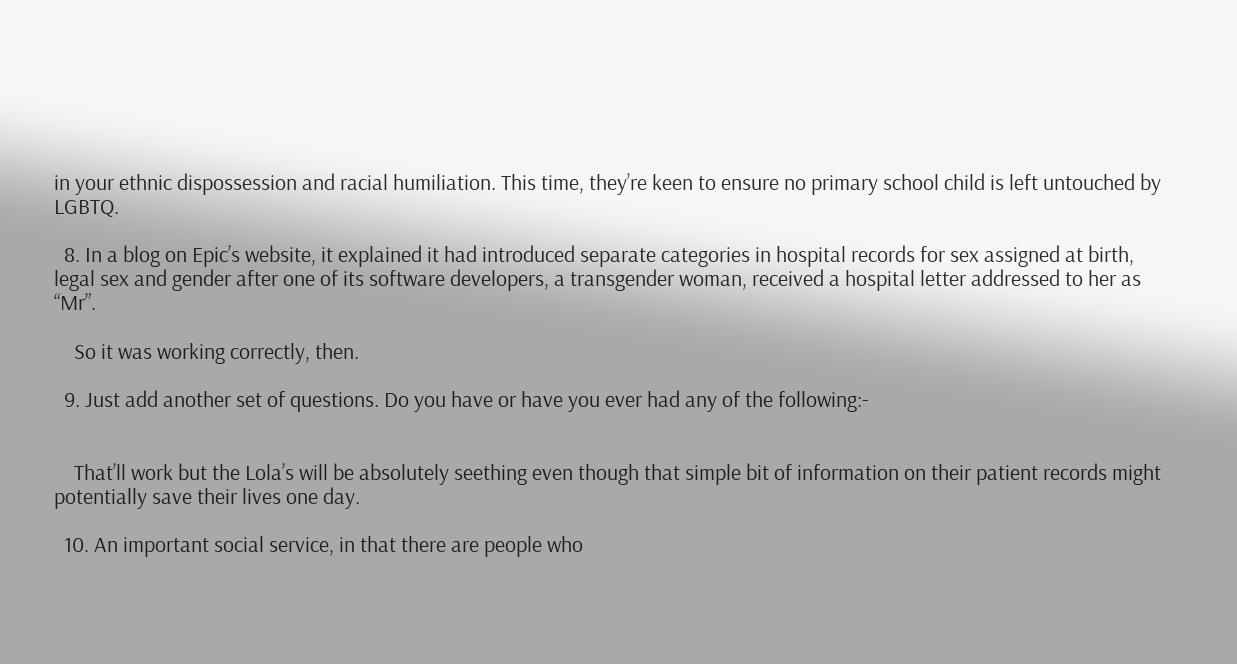in your ethnic dispossession and racial humiliation. This time, they’re keen to ensure no primary school child is left untouched by LGBTQ.

  8. In a blog on Epic’s website, it explained it had introduced separate categories in hospital records for sex assigned at birth, legal sex and gender after one of its software developers, a transgender woman, received a hospital letter addressed to her as “Mr”.

    So it was working correctly, then.

  9. Just add another set of questions. Do you have or have you ever had any of the following:-


    That’ll work but the Lola’s will be absolutely seething even though that simple bit of information on their patient records might potentially save their lives one day.

  10. An important social service, in that there are people who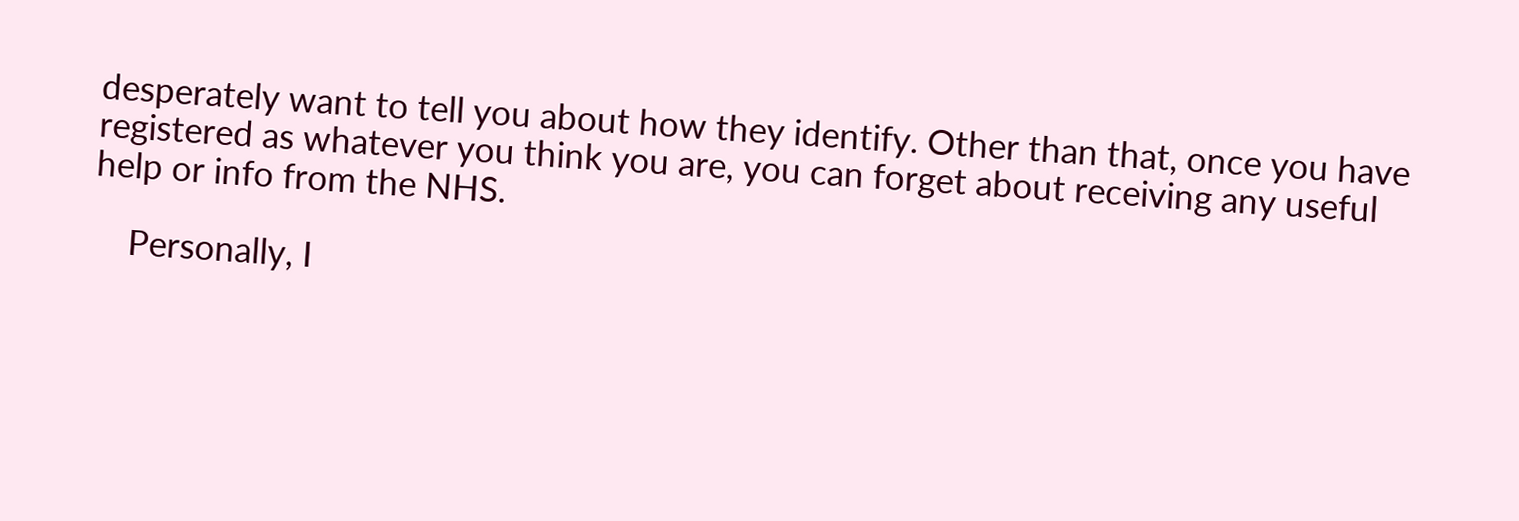desperately want to tell you about how they identify. Other than that, once you have registered as whatever you think you are, you can forget about receiving any useful help or info from the NHS.

    Personally, I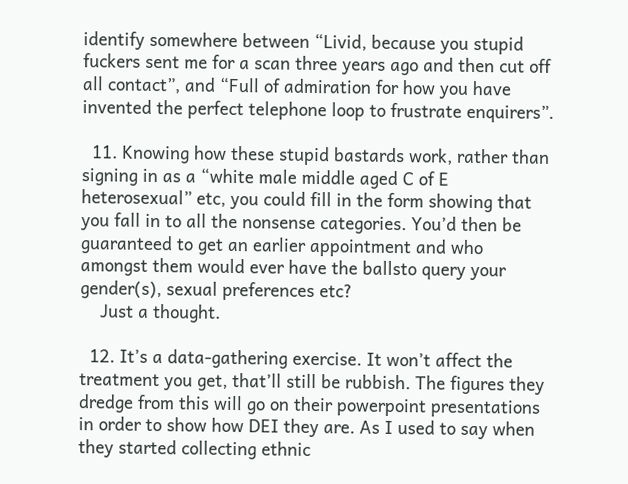identify somewhere between “Livid, because you stupid fuckers sent me for a scan three years ago and then cut off all contact”, and “Full of admiration for how you have invented the perfect telephone loop to frustrate enquirers”.

  11. Knowing how these stupid bastards work, rather than signing in as a “white male middle aged C of E heterosexual” etc, you could fill in the form showing that you fall in to all the nonsense categories. You’d then be guaranteed to get an earlier appointment and who amongst them would ever have the ballsto query your gender(s), sexual preferences etc?
    Just a thought.

  12. It’s a data-gathering exercise. It won’t affect the treatment you get, that’ll still be rubbish. The figures they dredge from this will go on their powerpoint presentations in order to show how DEI they are. As I used to say when they started collecting ethnic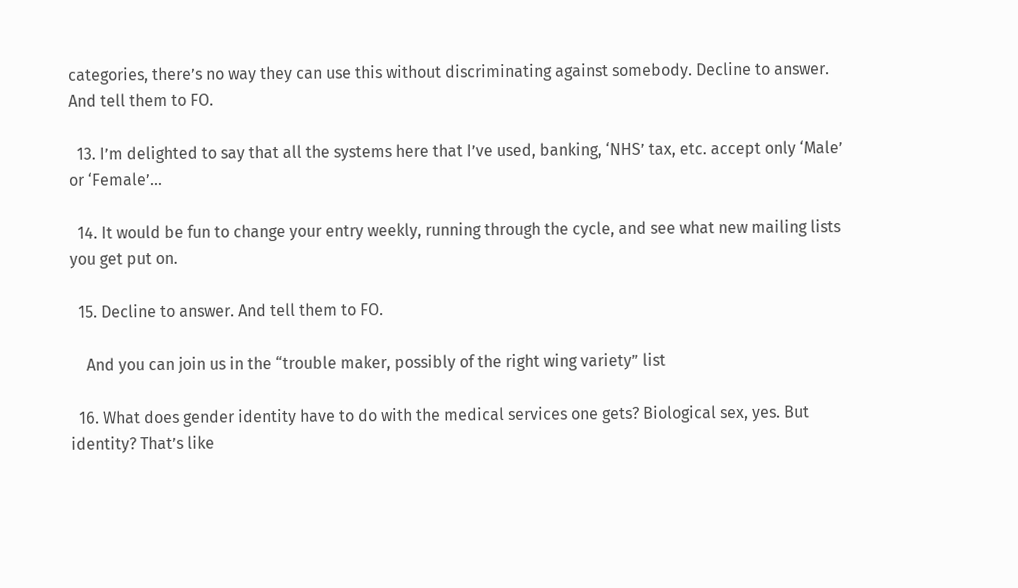categories, there’s no way they can use this without discriminating against somebody. Decline to answer. And tell them to FO.

  13. I’m delighted to say that all the systems here that I’ve used, banking, ‘NHS’ tax, etc. accept only ‘Male’ or ‘Female’…

  14. It would be fun to change your entry weekly, running through the cycle, and see what new mailing lists you get put on.

  15. Decline to answer. And tell them to FO.

    And you can join us in the “trouble maker, possibly of the right wing variety” list

  16. What does gender identity have to do with the medical services one gets? Biological sex, yes. But identity? That’s like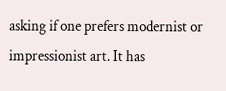asking if one prefers modernist or impressionist art. It has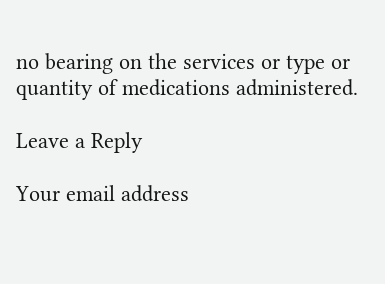no bearing on the services or type or quantity of medications administered.

Leave a Reply

Your email address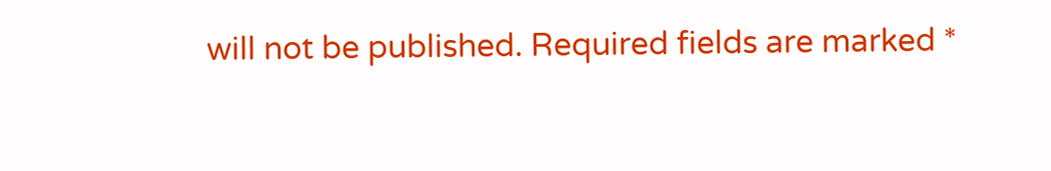will not be published. Required fields are marked *